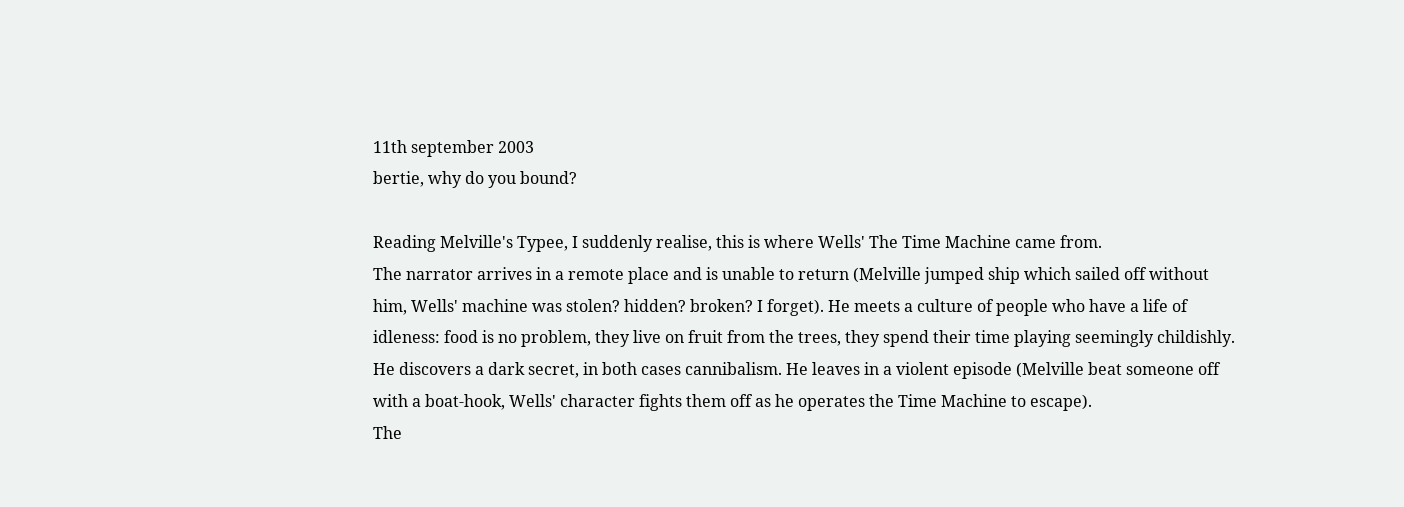11th september 2003
bertie, why do you bound?

Reading Melville's Typee, I suddenly realise, this is where Wells' The Time Machine came from.
The narrator arrives in a remote place and is unable to return (Melville jumped ship which sailed off without him, Wells' machine was stolen? hidden? broken? I forget). He meets a culture of people who have a life of idleness: food is no problem, they live on fruit from the trees, they spend their time playing seemingly childishly. He discovers a dark secret, in both cases cannibalism. He leaves in a violent episode (Melville beat someone off with a boat-hook, Wells' character fights them off as he operates the Time Machine to escape).
The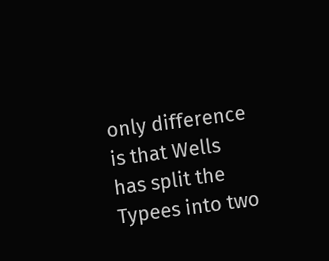only difference is that Wells has split the Typees into two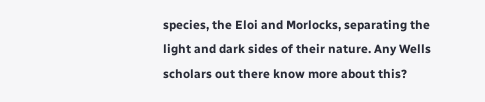species, the Eloi and Morlocks, separating the light and dark sides of their nature. Any Wells scholars out there know more about this?